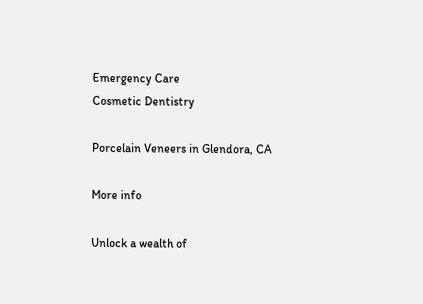Emergency Care
Cosmetic Dentistry

Porcelain Veneers in Glendora, CA

More info

Unlock a wealth of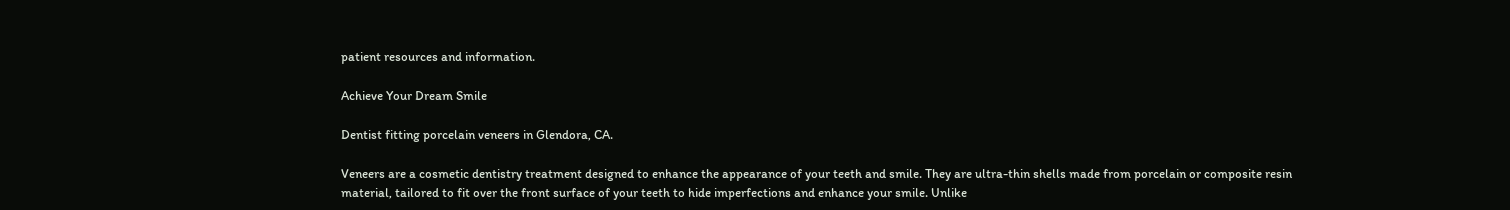patient resources and information.

Achieve Your Dream Smile

Dentist fitting porcelain veneers in Glendora, CA.

Veneers are a cosmetic dentistry treatment designed to enhance the appearance of your teeth and smile. They are ultra-thin shells made from porcelain or composite resin material, tailored to fit over the front surface of your teeth to hide imperfections and enhance your smile. Unlike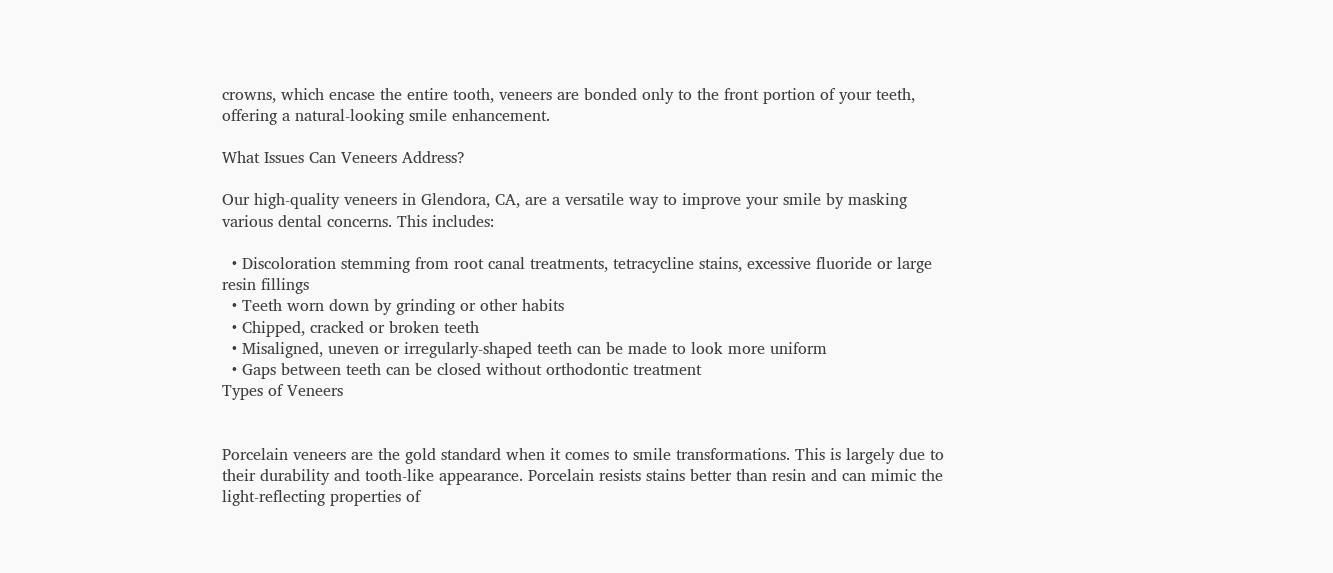crowns, which encase the entire tooth, veneers are bonded only to the front portion of your teeth, offering a natural-looking smile enhancement.

What Issues Can Veneers Address?

Our high-quality veneers in Glendora, CA, are a versatile way to improve your smile by masking various dental concerns. This includes:

  • Discoloration stemming from root canal treatments, tetracycline stains, excessive fluoride or large resin fillings
  • Teeth worn down by grinding or other habits
  • Chipped, cracked or broken teeth
  • Misaligned, uneven or irregularly-shaped teeth can be made to look more uniform
  • Gaps between teeth can be closed without orthodontic treatment
Types of Veneers


Porcelain veneers are the gold standard when it comes to smile transformations. This is largely due to their durability and tooth-like appearance. Porcelain resists stains better than resin and can mimic the light-reflecting properties of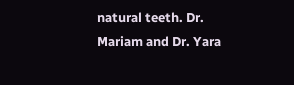natural teeth. Dr. Mariam and Dr. Yara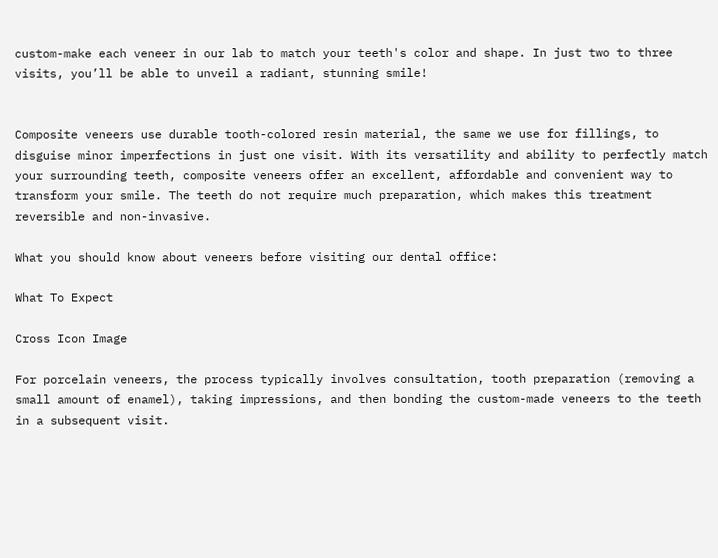custom-make each veneer in our lab to match your teeth's color and shape. In just two to three visits, you’ll be able to unveil a radiant, stunning smile!


Composite veneers use durable tooth-colored resin material, the same we use for fillings, to disguise minor imperfections in just one visit. With its versatility and ability to perfectly match your surrounding teeth, composite veneers offer an excellent, affordable and convenient way to transform your smile. The teeth do not require much preparation, which makes this treatment reversible and non-invasive.

What you should know about veneers before visiting our dental office:

What To Expect

Cross Icon Image

For porcelain veneers, the process typically involves consultation, tooth preparation (removing a small amount of enamel), taking impressions, and then bonding the custom-made veneers to the teeth in a subsequent visit.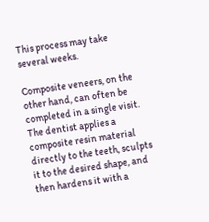This process may take several weeks.

Composite veneers, on the other hand, can often be completed in a single visit. The dentist applies a composite resin material directly to the teeth, sculpts it to the desired shape, and then hardens it with a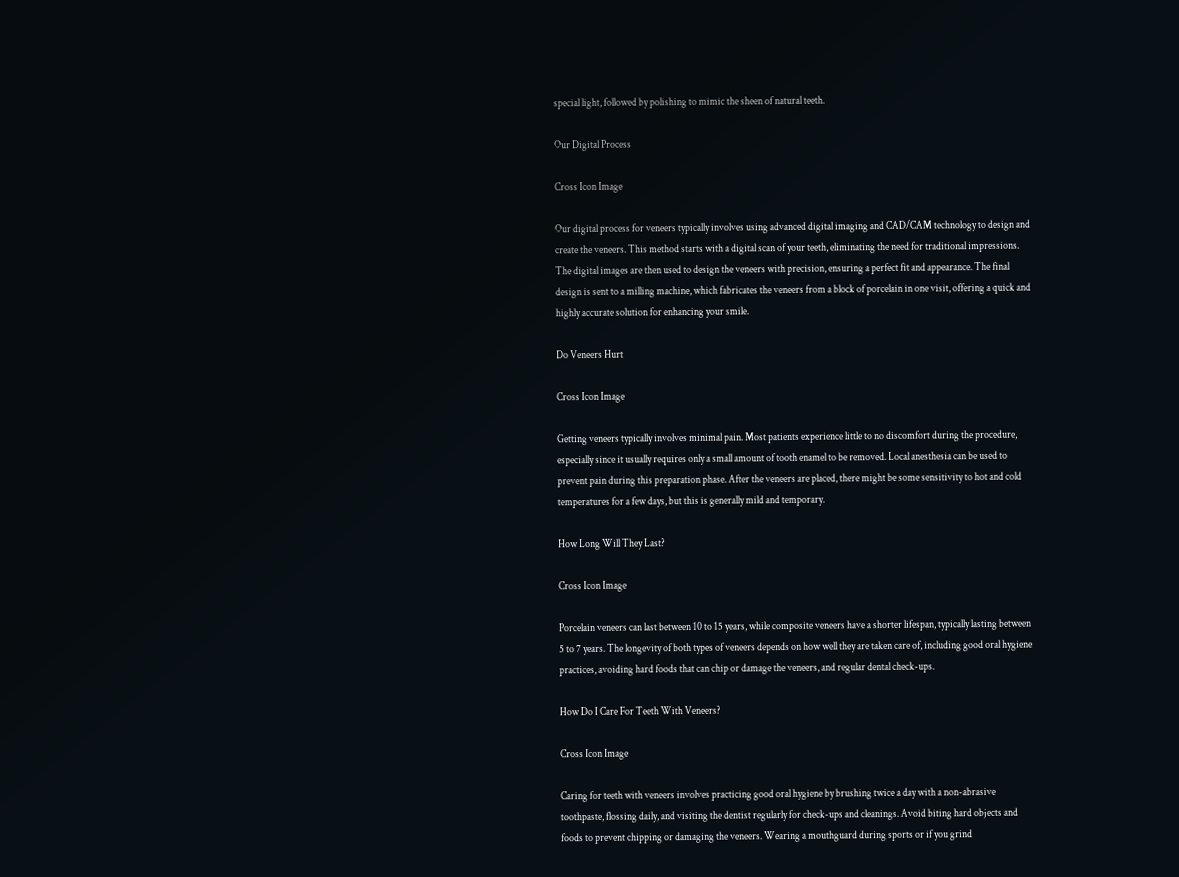special light, followed by polishing to mimic the sheen of natural teeth.

Our Digital Process

Cross Icon Image

Our digital process for veneers typically involves using advanced digital imaging and CAD/CAM technology to design and create the veneers. This method starts with a digital scan of your teeth, eliminating the need for traditional impressions. The digital images are then used to design the veneers with precision, ensuring a perfect fit and appearance. The final design is sent to a milling machine, which fabricates the veneers from a block of porcelain in one visit, offering a quick and highly accurate solution for enhancing your smile.

Do Veneers Hurt

Cross Icon Image

Getting veneers typically involves minimal pain. Most patients experience little to no discomfort during the procedure, especially since it usually requires only a small amount of tooth enamel to be removed. Local anesthesia can be used to prevent pain during this preparation phase. After the veneers are placed, there might be some sensitivity to hot and cold temperatures for a few days, but this is generally mild and temporary.

How Long Will They Last?

Cross Icon Image

Porcelain veneers can last between 10 to 15 years, while composite veneers have a shorter lifespan, typically lasting between 5 to 7 years. The longevity of both types of veneers depends on how well they are taken care of, including good oral hygiene practices, avoiding hard foods that can chip or damage the veneers, and regular dental check-ups.

How Do I Care For Teeth With Veneers?

Cross Icon Image

Caring for teeth with veneers involves practicing good oral hygiene by brushing twice a day with a non-abrasive toothpaste, flossing daily, and visiting the dentist regularly for check-ups and cleanings. Avoid biting hard objects and foods to prevent chipping or damaging the veneers. Wearing a mouthguard during sports or if you grind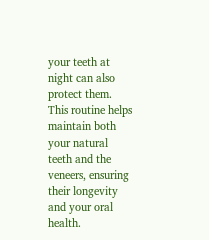your teeth at night can also protect them. This routine helps maintain both your natural teeth and the veneers, ensuring their longevity and your oral health.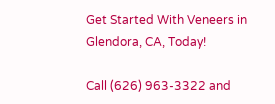Get Started With Veneers in Glendora, CA, Today!

Call (626) 963-3322 and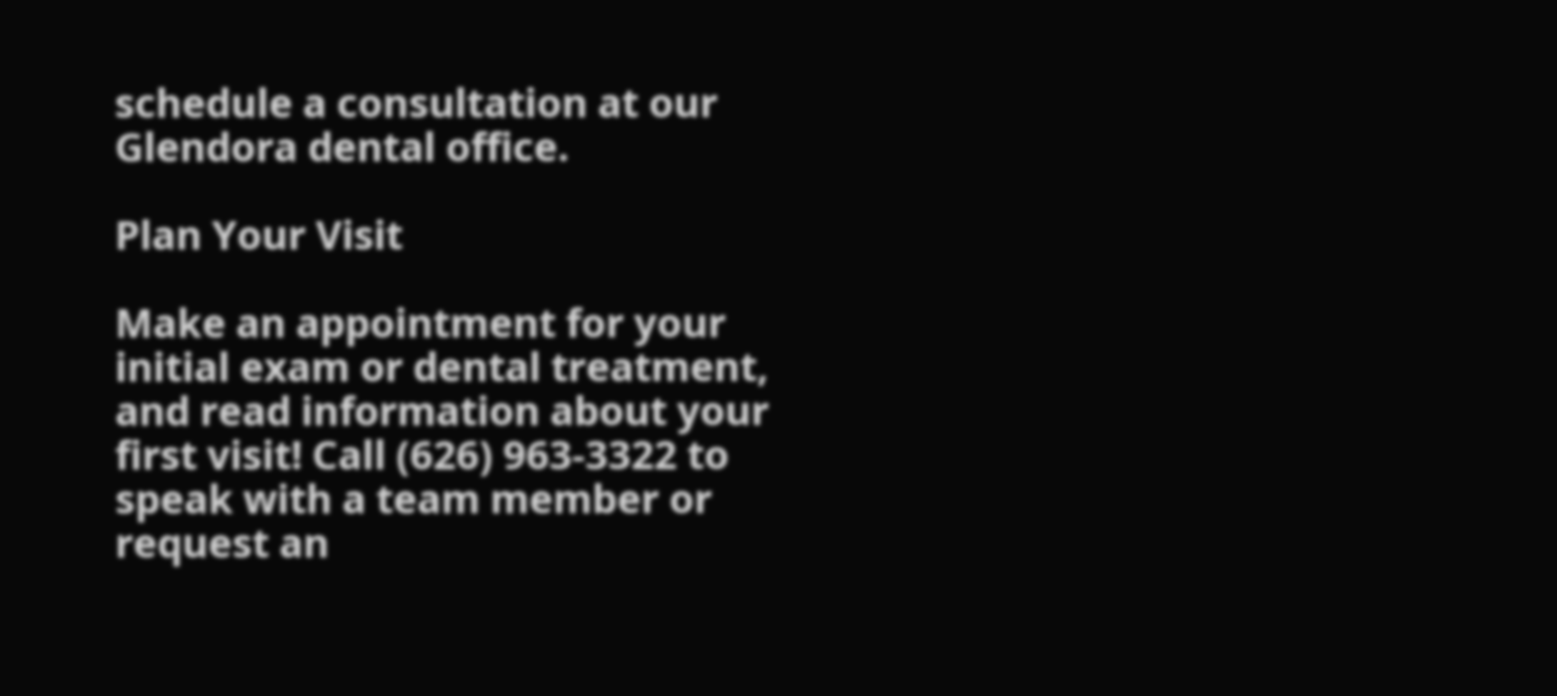schedule a consultation at our Glendora dental office.

Plan Your Visit

Make an appointment for your initial exam or dental treatment, and read information about your first visit! Call (626) 963-3322 to speak with a team member or request an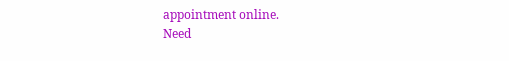appointment online.
Need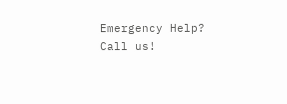Emergency Help?
Call us!